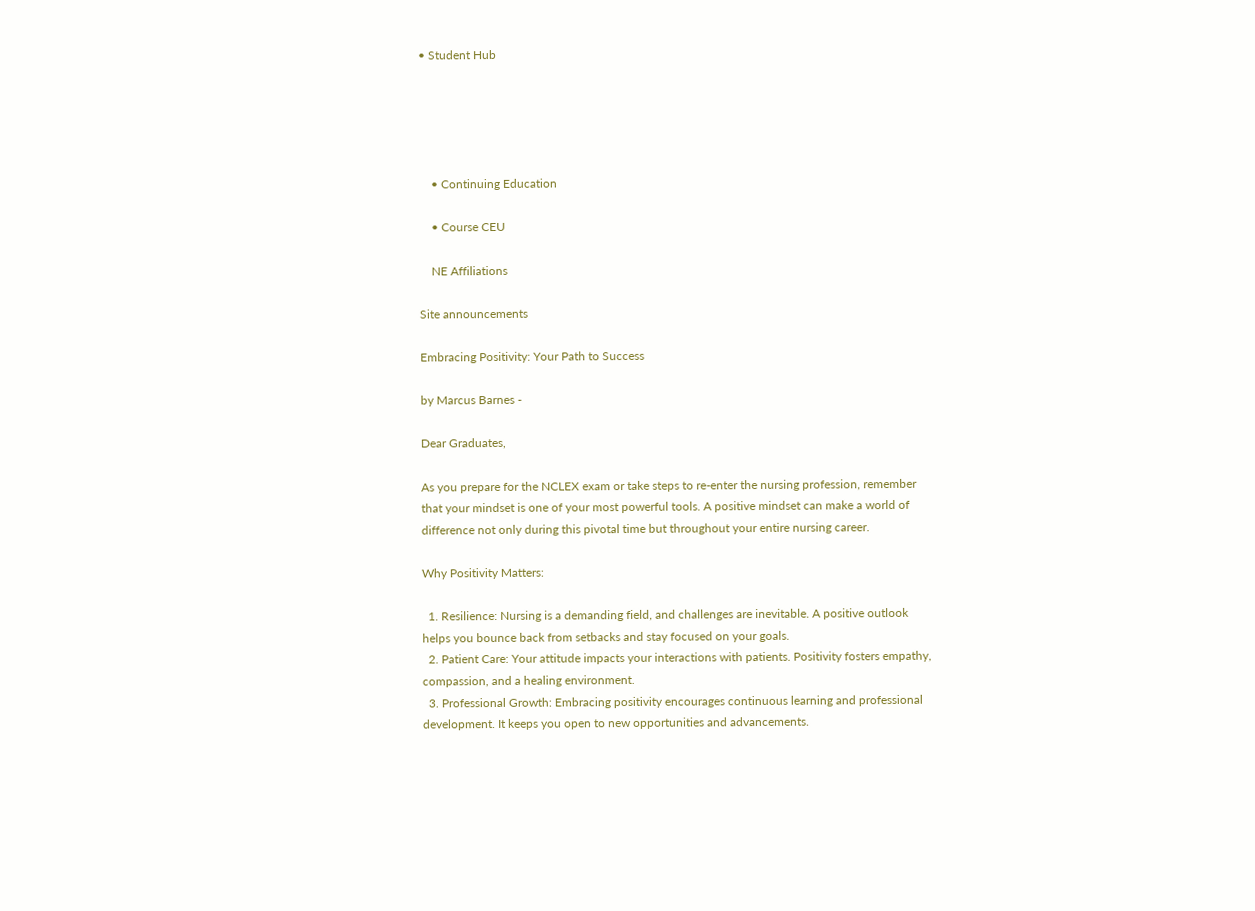• Student Hub





    • Continuing Education

    • Course CEU

    NE Affiliations

Site announcements

Embracing Positivity: Your Path to Success

by Marcus Barnes -

Dear Graduates,

As you prepare for the NCLEX exam or take steps to re-enter the nursing profession, remember that your mindset is one of your most powerful tools. A positive mindset can make a world of difference not only during this pivotal time but throughout your entire nursing career.

Why Positivity Matters:

  1. Resilience: Nursing is a demanding field, and challenges are inevitable. A positive outlook helps you bounce back from setbacks and stay focused on your goals.
  2. Patient Care: Your attitude impacts your interactions with patients. Positivity fosters empathy, compassion, and a healing environment.
  3. Professional Growth: Embracing positivity encourages continuous learning and professional development. It keeps you open to new opportunities and advancements.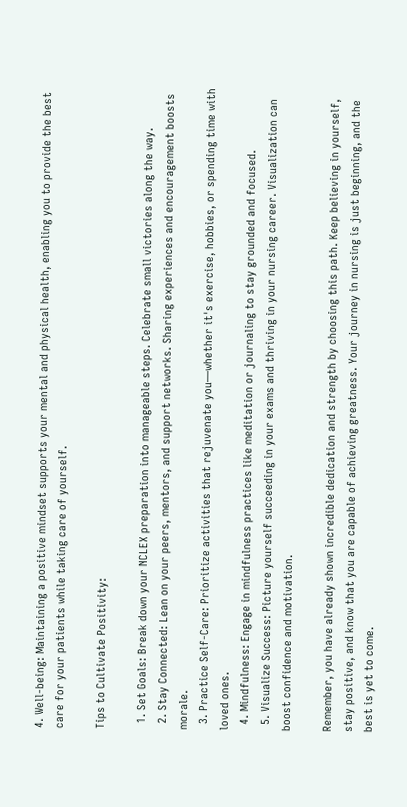4. Well-being: Maintaining a positive mindset supports your mental and physical health, enabling you to provide the best care for your patients while taking care of yourself.

Tips to Cultivate Positivity:

  1. Set Goals: Break down your NCLEX preparation into manageable steps. Celebrate small victories along the way.
  2. Stay Connected: Lean on your peers, mentors, and support networks. Sharing experiences and encouragement boosts morale.
  3. Practice Self-Care: Prioritize activities that rejuvenate you—whether it's exercise, hobbies, or spending time with loved ones.
  4. Mindfulness: Engage in mindfulness practices like meditation or journaling to stay grounded and focused.
  5. Visualize Success: Picture yourself succeeding in your exams and thriving in your nursing career. Visualization can boost confidence and motivation.

Remember, you have already shown incredible dedication and strength by choosing this path. Keep believing in yourself, stay positive, and know that you are capable of achieving greatness. Your journey in nursing is just beginning, and the best is yet to come.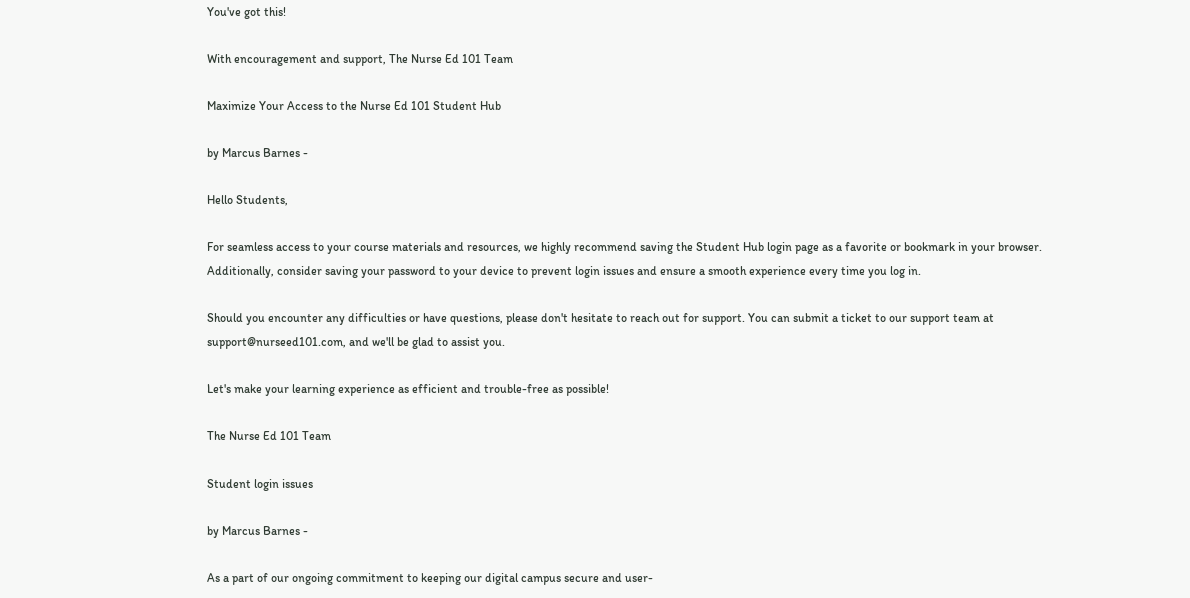You've got this!

With encouragement and support, The Nurse Ed 101 Team

Maximize Your Access to the Nurse Ed 101 Student Hub

by Marcus Barnes -

Hello Students,

For seamless access to your course materials and resources, we highly recommend saving the Student Hub login page as a favorite or bookmark in your browser. Additionally, consider saving your password to your device to prevent login issues and ensure a smooth experience every time you log in.

Should you encounter any difficulties or have questions, please don't hesitate to reach out for support. You can submit a ticket to our support team at support@nurseed101.com, and we'll be glad to assist you.

Let's make your learning experience as efficient and trouble-free as possible!

The Nurse Ed 101 Team

Student login issues

by Marcus Barnes -

As a part of our ongoing commitment to keeping our digital campus secure and user-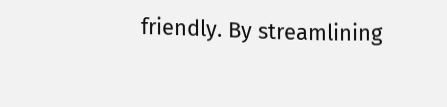friendly. By streamlining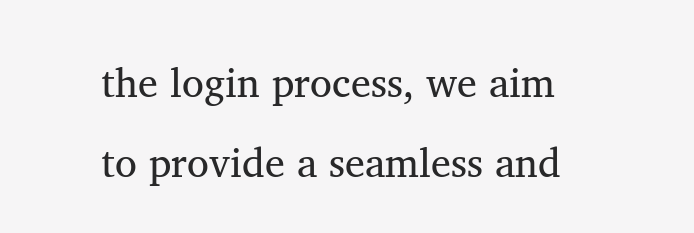the login process, we aim to provide a seamless and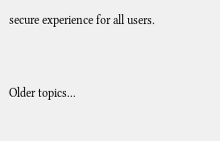secure experience for all users.


Older topics...